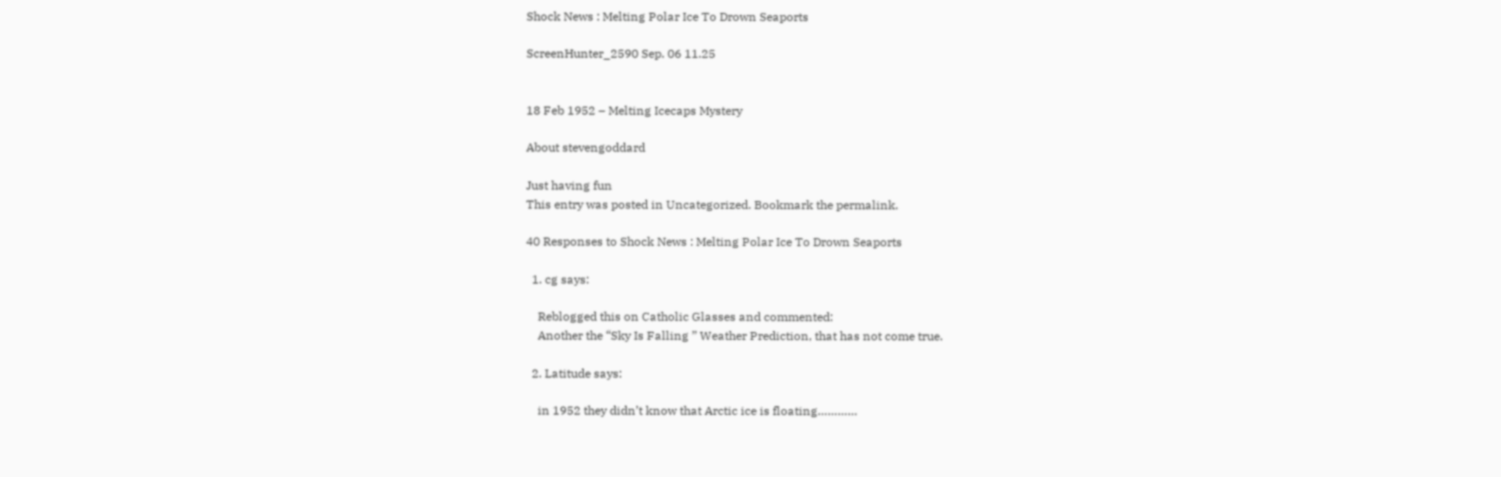Shock News : Melting Polar Ice To Drown Seaports

ScreenHunter_2590 Sep. 06 11.25


18 Feb 1952 – Melting Icecaps Mystery

About stevengoddard

Just having fun
This entry was posted in Uncategorized. Bookmark the permalink.

40 Responses to Shock News : Melting Polar Ice To Drown Seaports

  1. cg says:

    Reblogged this on Catholic Glasses and commented:
    Another the “Sky Is Falling ” Weather Prediction, that has not come true.

  2. Latitude says:

    in 1952 they didn’t know that Arctic ice is floating…………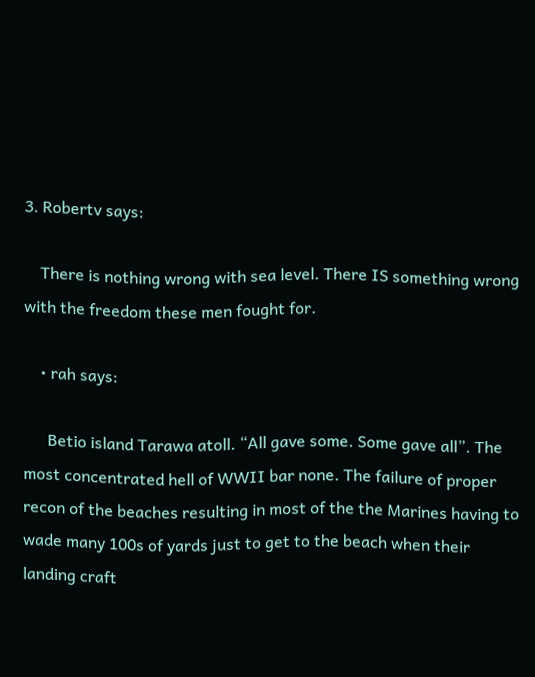3. Robertv says:

    There is nothing wrong with sea level. There IS something wrong with the freedom these men fought for.

    • rah says:

      Betio island Tarawa atoll. “All gave some. Some gave all”. The most concentrated hell of WWII bar none. The failure of proper recon of the beaches resulting in most of the the Marines having to wade many 100s of yards just to get to the beach when their landing craft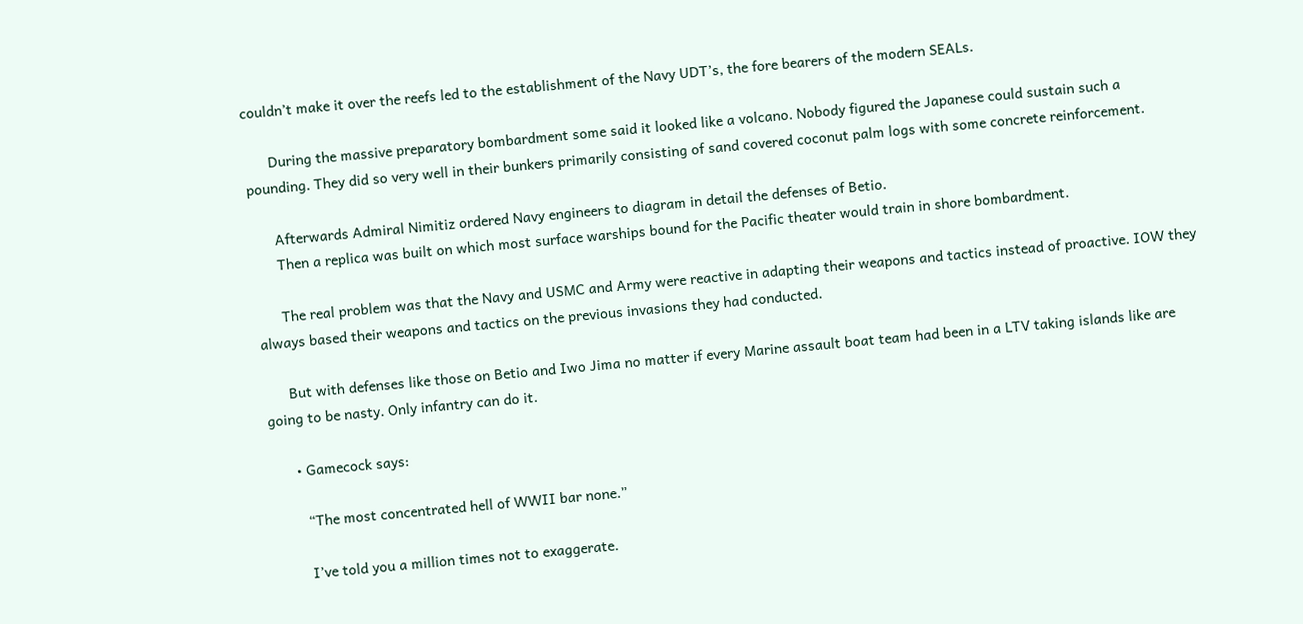couldn’t make it over the reefs led to the establishment of the Navy UDT’s, the fore bearers of the modern SEALs.

      During the massive preparatory bombardment some said it looked like a volcano. Nobody figured the Japanese could sustain such a pounding. They did so very well in their bunkers primarily consisting of sand covered coconut palm logs with some concrete reinforcement.

      Afterwards Admiral Nimitiz ordered Navy engineers to diagram in detail the defenses of Betio.
      Then a replica was built on which most surface warships bound for the Pacific theater would train in shore bombardment.

      The real problem was that the Navy and USMC and Army were reactive in adapting their weapons and tactics instead of proactive. IOW they always based their weapons and tactics on the previous invasions they had conducted.

      But with defenses like those on Betio and Iwo Jima no matter if every Marine assault boat team had been in a LTV taking islands like are going to be nasty. Only infantry can do it.

      • Gamecock says:

        “The most concentrated hell of WWII bar none.”

        I’ve told you a million times not to exaggerate.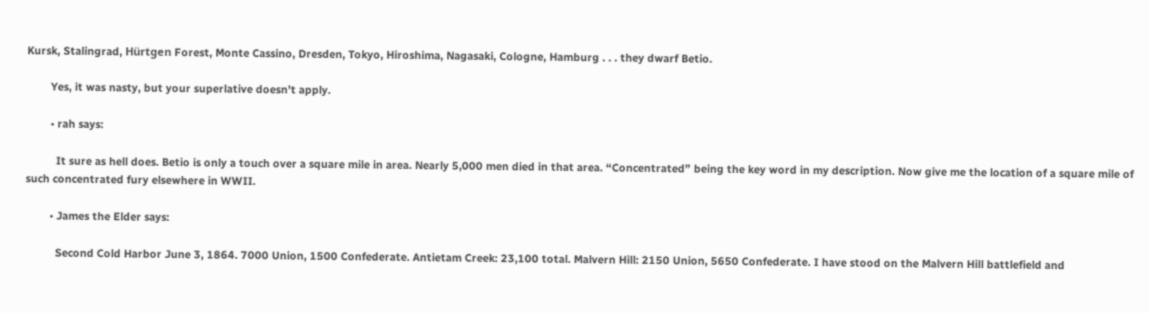Kursk, Stalingrad, Hürtgen Forest, Monte Cassino, Dresden, Tokyo, Hiroshima, Nagasaki, Cologne, Hamburg . . . they dwarf Betio.

        Yes, it was nasty, but your superlative doesn’t apply.

        • rah says:

          It sure as hell does. Betio is only a touch over a square mile in area. Nearly 5,000 men died in that area. “Concentrated” being the key word in my description. Now give me the location of a square mile of such concentrated fury elsewhere in WWII.

        • James the Elder says:

          Second Cold Harbor June 3, 1864. 7000 Union, 1500 Confederate. Antietam Creek: 23,100 total. Malvern Hill: 2150 Union, 5650 Confederate. I have stood on the Malvern Hill battlefield and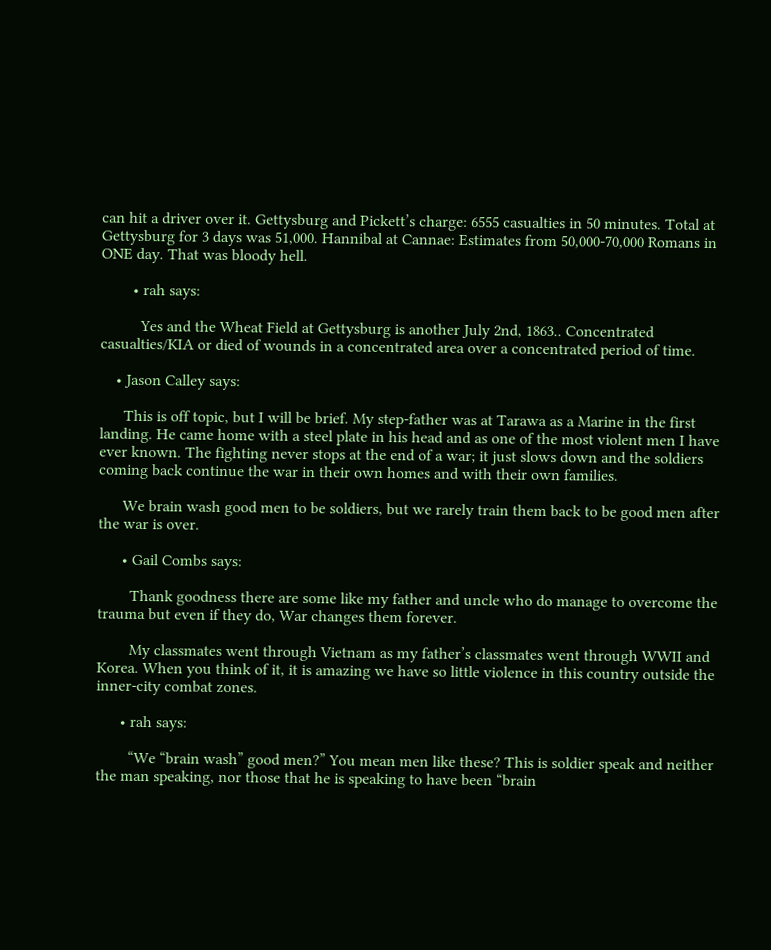can hit a driver over it. Gettysburg and Pickett’s charge: 6555 casualties in 50 minutes. Total at Gettysburg for 3 days was 51,000. Hannibal at Cannae: Estimates from 50,000-70,000 Romans in ONE day. That was bloody hell.

        • rah says:

          Yes and the Wheat Field at Gettysburg is another July 2nd, 1863.. Concentrated casualties/KIA or died of wounds in a concentrated area over a concentrated period of time.

    • Jason Calley says:

      This is off topic, but I will be brief. My step-father was at Tarawa as a Marine in the first landing. He came home with a steel plate in his head and as one of the most violent men I have ever known. The fighting never stops at the end of a war; it just slows down and the soldiers coming back continue the war in their own homes and with their own families.

      We brain wash good men to be soldiers, but we rarely train them back to be good men after the war is over.

      • Gail Combs says:

        Thank goodness there are some like my father and uncle who do manage to overcome the trauma but even if they do, War changes them forever.

        My classmates went through Vietnam as my father’s classmates went through WWII and Korea. When you think of it, it is amazing we have so little violence in this country outside the inner-city combat zones.

      • rah says:

        “We “brain wash” good men?” You mean men like these? This is soldier speak and neither the man speaking, nor those that he is speaking to have been “brain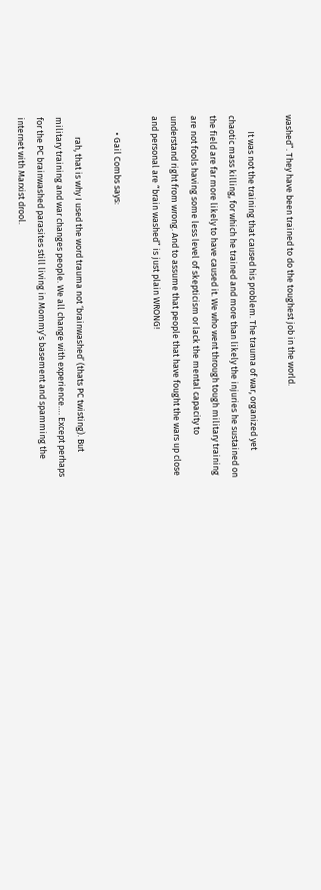washed”. They have been trained to do the toughest job in the world.

        It was not the training that caused his problem. The trauma of war, organized yet chaotic mass killing, for which he trained and more than likely the injuries he sustained on the field are far more likely to have caused it. We who went through tough military training are not fools having some less level of skepticism or lack the mental capacity to understand right from wrong. And to assume that people that have fought the wars up close and personal are “brain washed” is just plain WRONG!

        • Gail Combs says:

          rah, that is why I used the word trauma not ‘brainwashed’ (thats PC twisting). But military training and war changes people. We all change with experience…. Except perhaps for the PC brainwashed parasites still living in Mommy’s basement and spamming the internet with Marxist drool.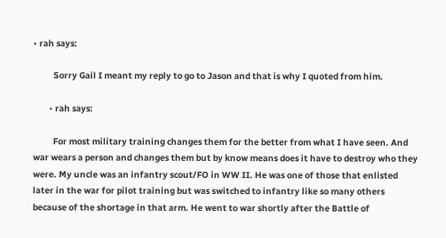• rah says:

          Sorry Gail I meant my reply to go to Jason and that is why I quoted from him.

        • rah says:

          For most military training changes them for the better from what I have seen. And war wears a person and changes them but by know means does it have to destroy who they were. My uncle was an infantry scout/FO in WW II. He was one of those that enlisted later in the war for pilot training but was switched to infantry like so many others because of the shortage in that arm. He went to war shortly after the Battle of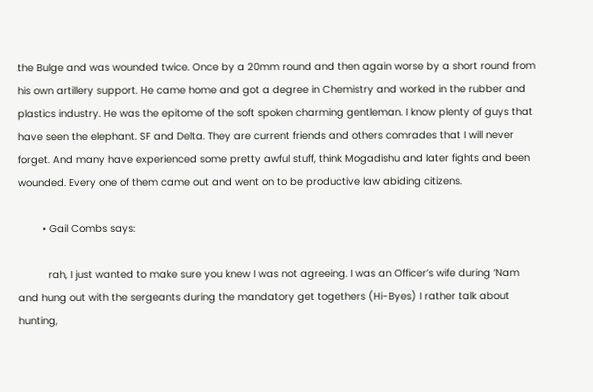the Bulge and was wounded twice. Once by a 20mm round and then again worse by a short round from his own artillery support. He came home and got a degree in Chemistry and worked in the rubber and plastics industry. He was the epitome of the soft spoken charming gentleman. I know plenty of guys that have seen the elephant. SF and Delta. They are current friends and others comrades that I will never forget. And many have experienced some pretty awful stuff, think Mogadishu and later fights and been wounded. Every one of them came out and went on to be productive law abiding citizens.

        • Gail Combs says:

          rah, I just wanted to make sure you knew I was not agreeing. I was an Officer’s wife during ‘Nam and hung out with the sergeants during the mandatory get togethers (Hi-Byes) I rather talk about hunting,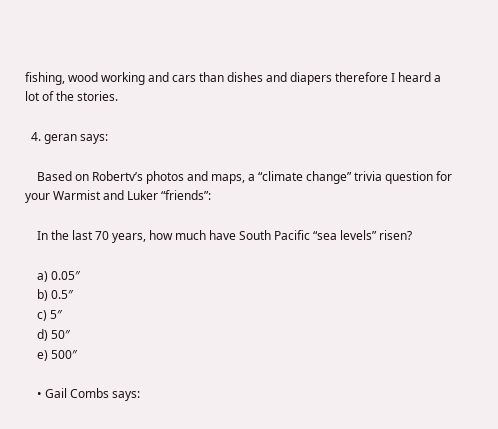fishing, wood working and cars than dishes and diapers therefore I heard a lot of the stories.

  4. geran says:

    Based on Robertv’s photos and maps, a “climate change” trivia question for your Warmist and Luker “friends”:

    In the last 70 years, how much have South Pacific “sea levels” risen?

    a) 0.05″
    b) 0.5″
    c) 5″
    d) 50″
    e) 500″

    • Gail Combs says: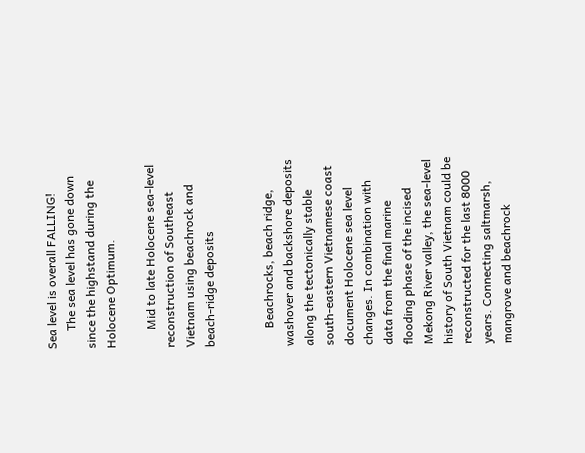Sea level is overall FALLING!
      The sea level has gone down since the highstand during the Holocene Optimum.

      Mid to late Holocene sea-level reconstruction of Southeast Vietnam using beachrock and beach-ridge deposits


      Beachrocks, beach ridge, washover and backshore deposits along the tectonically stable south-eastern Vietnamese coast document Holocene sea level changes. In combination with data from the final marine flooding phase of the incised Mekong River valley, the sea-level history of South Vietnam could be reconstructed for the last 8000 years. Connecting saltmarsh, mangrove and beachrock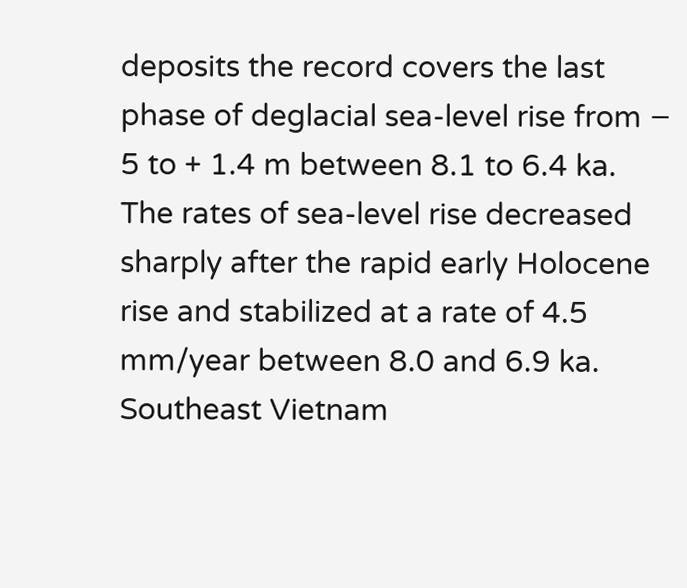deposits the record covers the last phase of deglacial sea-level rise from − 5 to + 1.4 m between 8.1 to 6.4 ka. The rates of sea-level rise decreased sharply after the rapid early Holocene rise and stabilized at a rate of 4.5 mm/year between 8.0 and 6.9 ka. Southeast Vietnam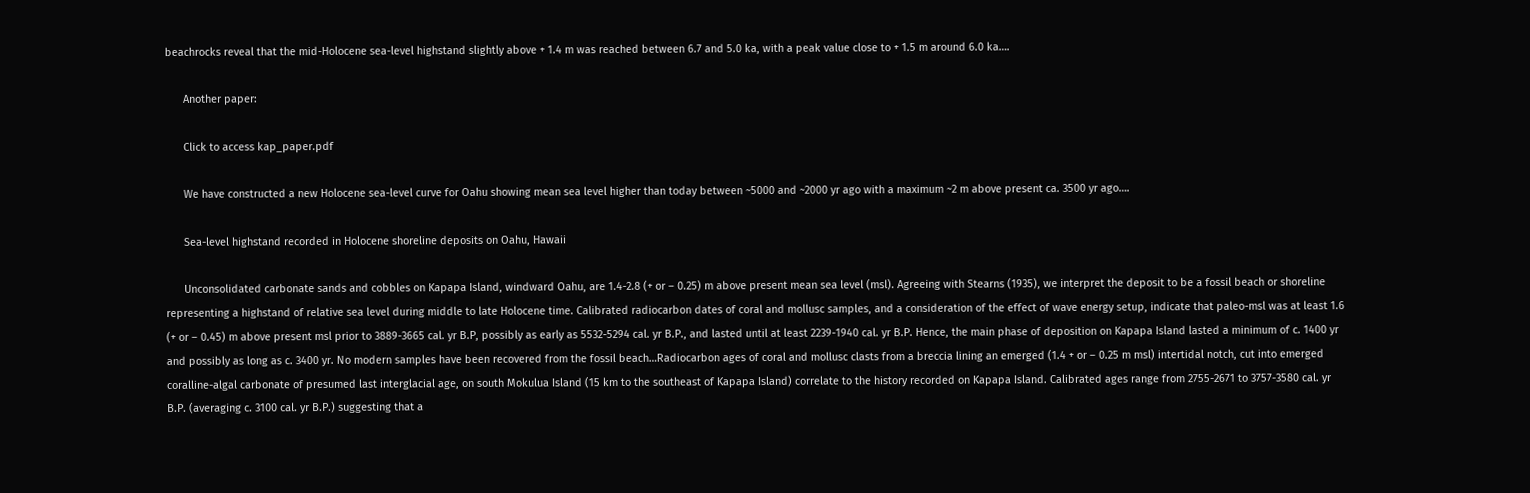beachrocks reveal that the mid-Holocene sea-level highstand slightly above + 1.4 m was reached between 6.7 and 5.0 ka, with a peak value close to + 1.5 m around 6.0 ka….

      Another paper:

      Click to access kap_paper.pdf

      We have constructed a new Holocene sea-level curve for Oahu showing mean sea level higher than today between ~5000 and ~2000 yr ago with a maximum ~2 m above present ca. 3500 yr ago….

      Sea-level highstand recorded in Holocene shoreline deposits on Oahu, Hawaii

      Unconsolidated carbonate sands and cobbles on Kapapa Island, windward Oahu, are 1.4-2.8 (+ or – 0.25) m above present mean sea level (msl). Agreeing with Stearns (1935), we interpret the deposit to be a fossil beach or shoreline representing a highstand of relative sea level during middle to late Holocene time. Calibrated radiocarbon dates of coral and mollusc samples, and a consideration of the effect of wave energy setup, indicate that paleo-msl was at least 1.6 (+ or – 0.45) m above present msl prior to 3889-3665 cal. yr B.P, possibly as early as 5532-5294 cal. yr B.P., and lasted until at least 2239-1940 cal. yr B.P. Hence, the main phase of deposition on Kapapa Island lasted a minimum of c. 1400 yr and possibly as long as c. 3400 yr. No modern samples have been recovered from the fossil beach…Radiocarbon ages of coral and mollusc clasts from a breccia lining an emerged (1.4 + or – 0.25 m msl) intertidal notch, cut into emerged coralline-algal carbonate of presumed last interglacial age, on south Mokulua Island (15 km to the southeast of Kapapa Island) correlate to the history recorded on Kapapa Island. Calibrated ages range from 2755-2671 to 3757-3580 cal. yr B.P. (averaging c. 3100 cal. yr B.P.) suggesting that a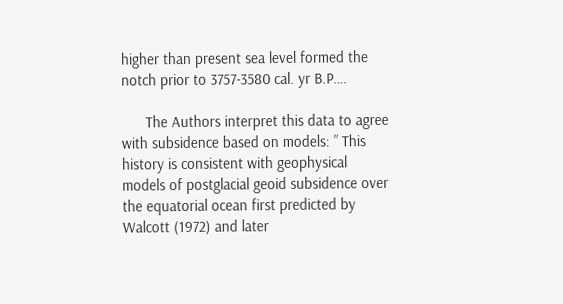higher than present sea level formed the notch prior to 3757-3580 cal. yr B.P….

      The Authors interpret this data to agree with subsidence based on models: ” This history is consistent with geophysical models of postglacial geoid subsidence over the equatorial ocean first predicted by Walcott (1972) and later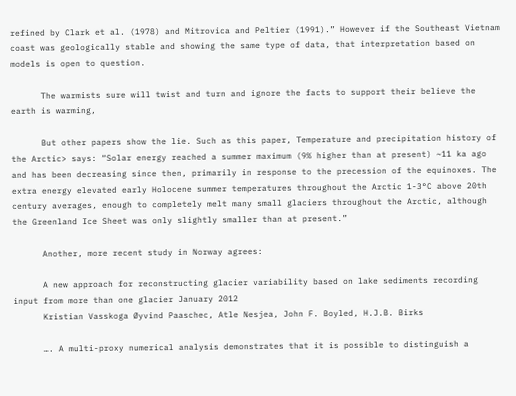refined by Clark et al. (1978) and Mitrovica and Peltier (1991).” However if the Southeast Vietnam coast was geologically stable and showing the same type of data, that interpretation based on models is open to question.

      The warmists sure will twist and turn and ignore the facts to support their believe the earth is warming,

      But other papers show the lie. Such as this paper, Temperature and precipitation history of the Arctic> says: “Solar energy reached a summer maximum (9% higher than at present) ~11 ka ago and has been decreasing since then, primarily in response to the precession of the equinoxes. The extra energy elevated early Holocene summer temperatures throughout the Arctic 1-3°C above 20th century averages, enough to completely melt many small glaciers throughout the Arctic, although the Greenland Ice Sheet was only slightly smaller than at present.”

      Another, more recent study in Norway agrees:

      A new approach for reconstructing glacier variability based on lake sediments recording input from more than one glacier January 2012
      Kristian Vasskoga Øyvind Paaschec, Atle Nesjea, John F. Boyled, H.J.B. Birks

      …. A multi-proxy numerical analysis demonstrates that it is possible to distinguish a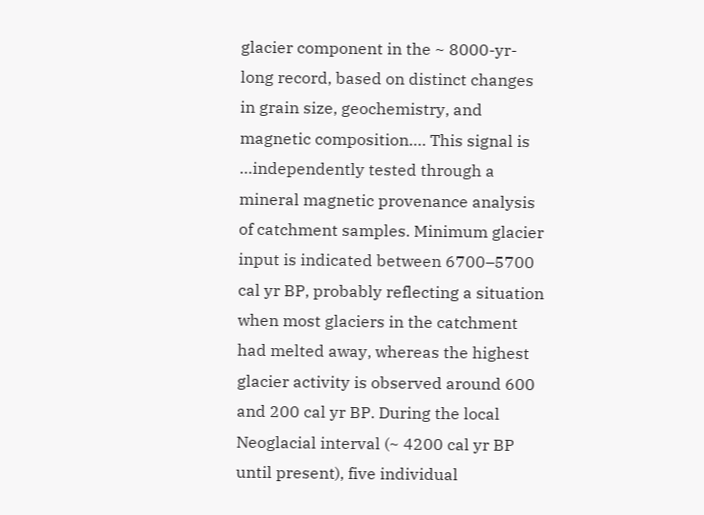glacier component in the ~ 8000-yr-long record, based on distinct changes in grain size, geochemistry, and magnetic composition…. This signal is …independently tested through a mineral magnetic provenance analysis of catchment samples. Minimum glacier input is indicated between 6700–5700 cal yr BP, probably reflecting a situation when most glaciers in the catchment had melted away, whereas the highest glacier activity is observed around 600 and 200 cal yr BP. During the local Neoglacial interval (~ 4200 cal yr BP until present), five individual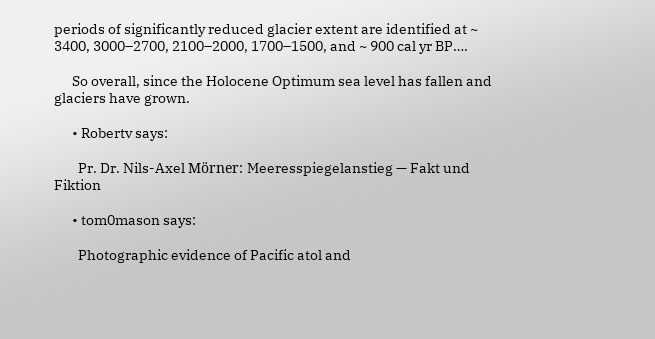periods of significantly reduced glacier extent are identified at ~ 3400, 3000–2700, 2100–2000, 1700–1500, and ~ 900 cal yr BP….

      So overall, since the Holocene Optimum sea level has fallen and glaciers have grown.

      • Robertv says:

        Pr. Dr. Nils-Axel Mörner: Meeresspiegelanstieg — Fakt und Fiktion

      • tom0mason says:

        Photographic evidence of Pacific atol and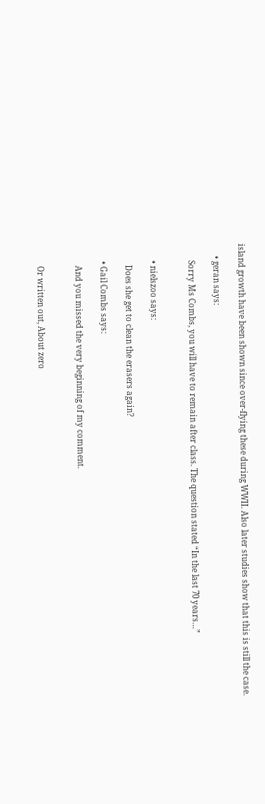island growth have been shown since over-flying these during WWII. Also later studies show that this is still the case.

      • geran says:

        Sorry Ms Combs, you will have to remain after class. The question stated “In the last 70 years…”


        • nielszoo says:

          Does she get to clean the erasers again?

        • Gail Combs says:

          And you missed the very beginning of my comment.


          Or written out, About zero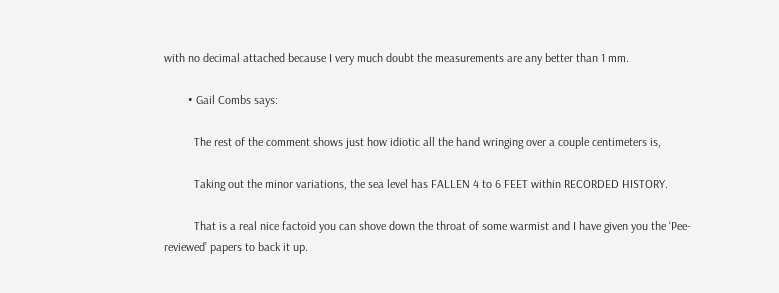with no decimal attached because I very much doubt the measurements are any better than 1 mm.

        • Gail Combs says:

          The rest of the comment shows just how idiotic all the hand wringing over a couple centimeters is,

          Taking out the minor variations, the sea level has FALLEN 4 to 6 FEET within RECORDED HISTORY.

          That is a real nice factoid you can shove down the throat of some warmist and I have given you the ‘Pee-reviewed’ papers to back it up.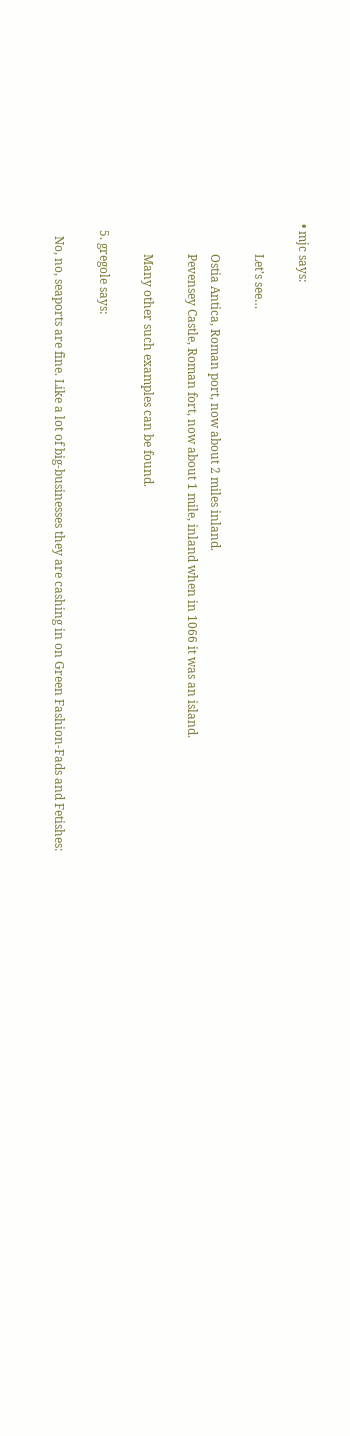• mjc says:

          Let’s see…

          Ostia Antica, Roman port, now about 2 miles inland.
          Pevensey Castle, Roman fort, now about 1 mile, inland when in 1066 it was an island.

          Many other such examples can be found.

  5. gregole says:

    No, no, seaports are fine. Like a lot of big-businesses they are cashing in on Green Fashion-Fads and Fetishes: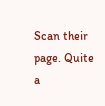Scan their page. Quite a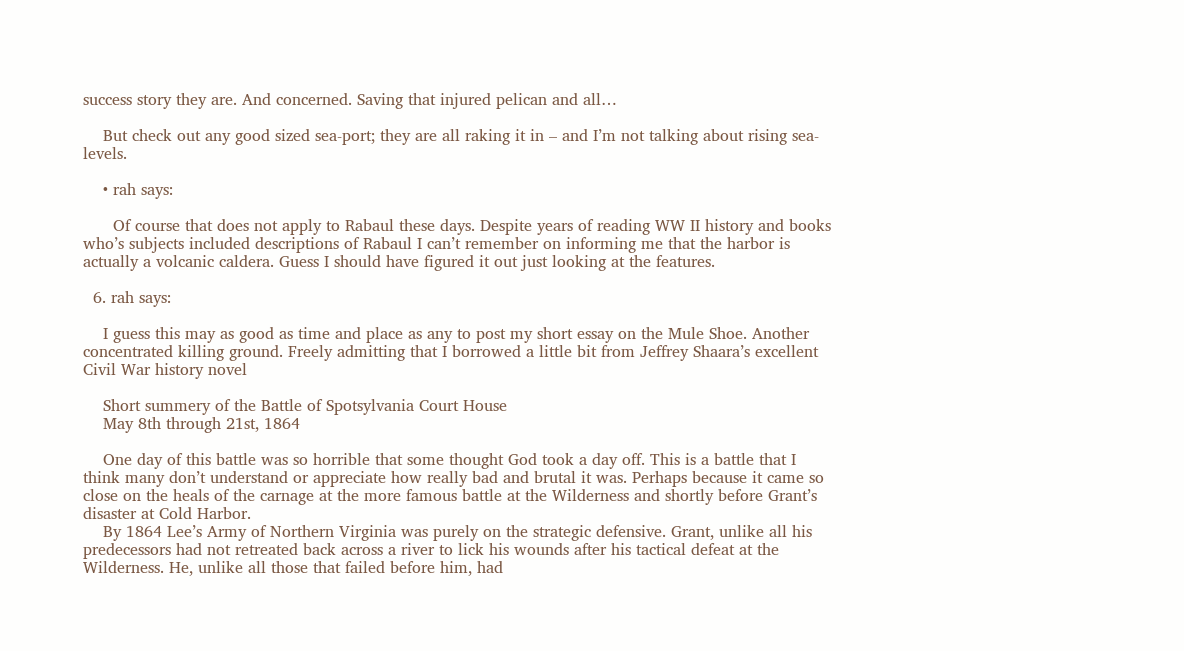success story they are. And concerned. Saving that injured pelican and all…

    But check out any good sized sea-port; they are all raking it in – and I’m not talking about rising sea-levels.

    • rah says:

      Of course that does not apply to Rabaul these days. Despite years of reading WW II history and books who’s subjects included descriptions of Rabaul I can’t remember on informing me that the harbor is actually a volcanic caldera. Guess I should have figured it out just looking at the features.

  6. rah says:

    I guess this may as good as time and place as any to post my short essay on the Mule Shoe. Another concentrated killing ground. Freely admitting that I borrowed a little bit from Jeffrey Shaara’s excellent Civil War history novel

    Short summery of the Battle of Spotsylvania Court House
    May 8th through 21st, 1864

    One day of this battle was so horrible that some thought God took a day off. This is a battle that I think many don’t understand or appreciate how really bad and brutal it was. Perhaps because it came so close on the heals of the carnage at the more famous battle at the Wilderness and shortly before Grant’s disaster at Cold Harbor.
    By 1864 Lee’s Army of Northern Virginia was purely on the strategic defensive. Grant, unlike all his predecessors had not retreated back across a river to lick his wounds after his tactical defeat at the Wilderness. He, unlike all those that failed before him, had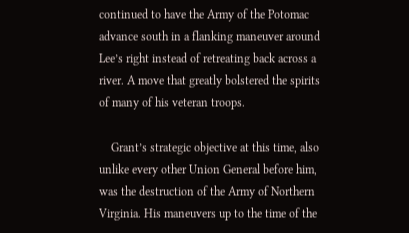continued to have the Army of the Potomac advance south in a flanking maneuver around Lee’s right instead of retreating back across a river. A move that greatly bolstered the spirits of many of his veteran troops.

    Grant’s strategic objective at this time, also unlike every other Union General before him, was the destruction of the Army of Northern Virginia. His maneuvers up to the time of the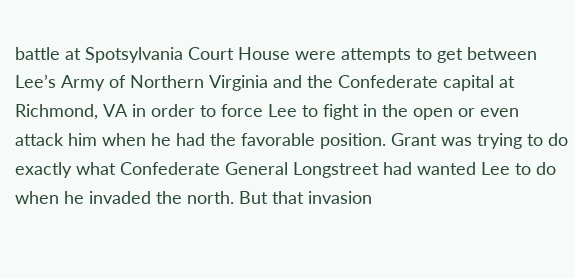battle at Spotsylvania Court House were attempts to get between Lee’s Army of Northern Virginia and the Confederate capital at Richmond, VA in order to force Lee to fight in the open or even attack him when he had the favorable position. Grant was trying to do exactly what Confederate General Longstreet had wanted Lee to do when he invaded the north. But that invasion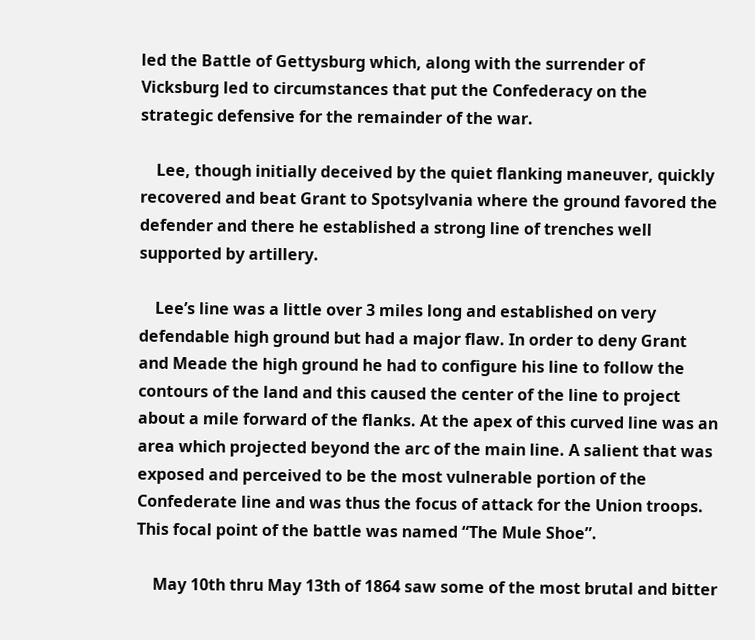led the Battle of Gettysburg which, along with the surrender of Vicksburg led to circumstances that put the Confederacy on the strategic defensive for the remainder of the war.

    Lee, though initially deceived by the quiet flanking maneuver, quickly recovered and beat Grant to Spotsylvania where the ground favored the defender and there he established a strong line of trenches well supported by artillery.

    Lee’s line was a little over 3 miles long and established on very defendable high ground but had a major flaw. In order to deny Grant and Meade the high ground he had to configure his line to follow the contours of the land and this caused the center of the line to project about a mile forward of the flanks. At the apex of this curved line was an area which projected beyond the arc of the main line. A salient that was exposed and perceived to be the most vulnerable portion of the Confederate line and was thus the focus of attack for the Union troops. This focal point of the battle was named “The Mule Shoe”.

    May 10th thru May 13th of 1864 saw some of the most brutal and bitter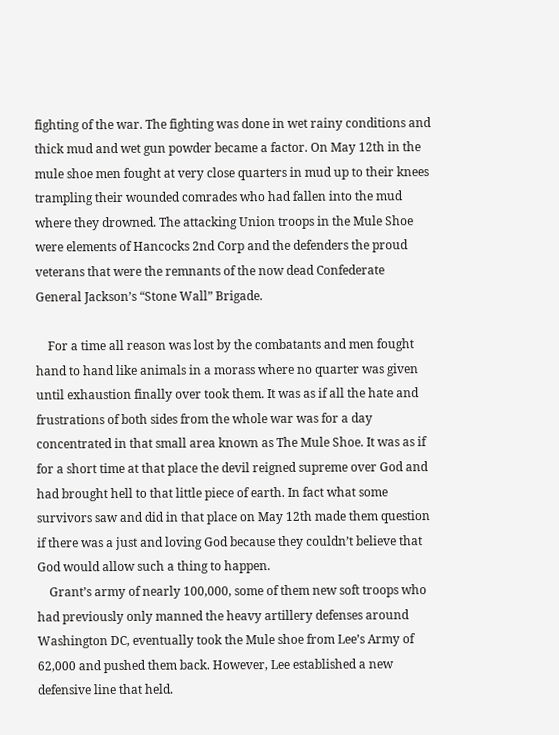fighting of the war. The fighting was done in wet rainy conditions and thick mud and wet gun powder became a factor. On May 12th in the mule shoe men fought at very close quarters in mud up to their knees trampling their wounded comrades who had fallen into the mud where they drowned. The attacking Union troops in the Mule Shoe were elements of Hancocks 2nd Corp and the defenders the proud veterans that were the remnants of the now dead Confederate General Jackson’s “Stone Wall” Brigade.

    For a time all reason was lost by the combatants and men fought hand to hand like animals in a morass where no quarter was given until exhaustion finally over took them. It was as if all the hate and frustrations of both sides from the whole war was for a day concentrated in that small area known as The Mule Shoe. It was as if for a short time at that place the devil reigned supreme over God and had brought hell to that little piece of earth. In fact what some survivors saw and did in that place on May 12th made them question if there was a just and loving God because they couldn’t believe that God would allow such a thing to happen.
    Grant’s army of nearly 100,000, some of them new soft troops who had previously only manned the heavy artillery defenses around Washington DC, eventually took the Mule shoe from Lee’s Army of 62,000 and pushed them back. However, Lee established a new defensive line that held.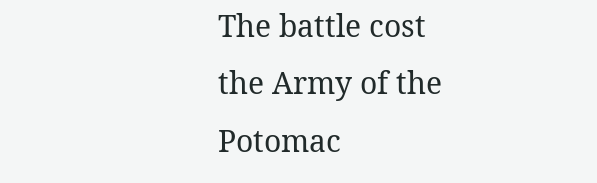The battle cost the Army of the Potomac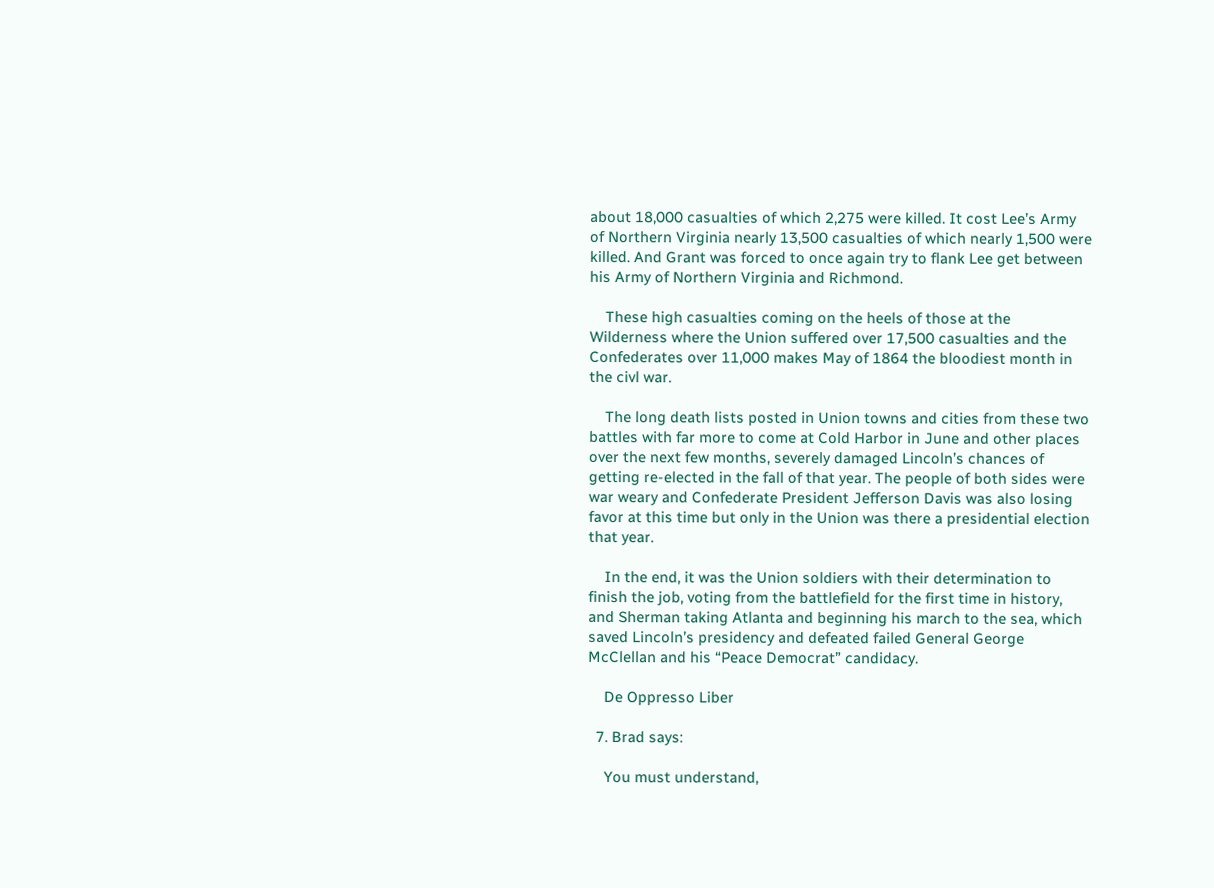about 18,000 casualties of which 2,275 were killed. It cost Lee’s Army of Northern Virginia nearly 13,500 casualties of which nearly 1,500 were killed. And Grant was forced to once again try to flank Lee get between his Army of Northern Virginia and Richmond.

    These high casualties coming on the heels of those at the Wilderness where the Union suffered over 17,500 casualties and the Confederates over 11,000 makes May of 1864 the bloodiest month in the civl war.

    The long death lists posted in Union towns and cities from these two battles with far more to come at Cold Harbor in June and other places over the next few months, severely damaged Lincoln’s chances of getting re-elected in the fall of that year. The people of both sides were war weary and Confederate President Jefferson Davis was also losing favor at this time but only in the Union was there a presidential election that year.

    In the end, it was the Union soldiers with their determination to finish the job, voting from the battlefield for the first time in history, and Sherman taking Atlanta and beginning his march to the sea, which saved Lincoln’s presidency and defeated failed General George McClellan and his “Peace Democrat” candidacy.

    De Oppresso Liber

  7. Brad says:

    You must understand,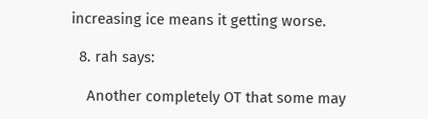increasing ice means it getting worse.

  8. rah says:

    Another completely OT that some may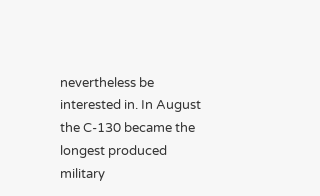nevertheless be interested in. In August the C-130 became the longest produced military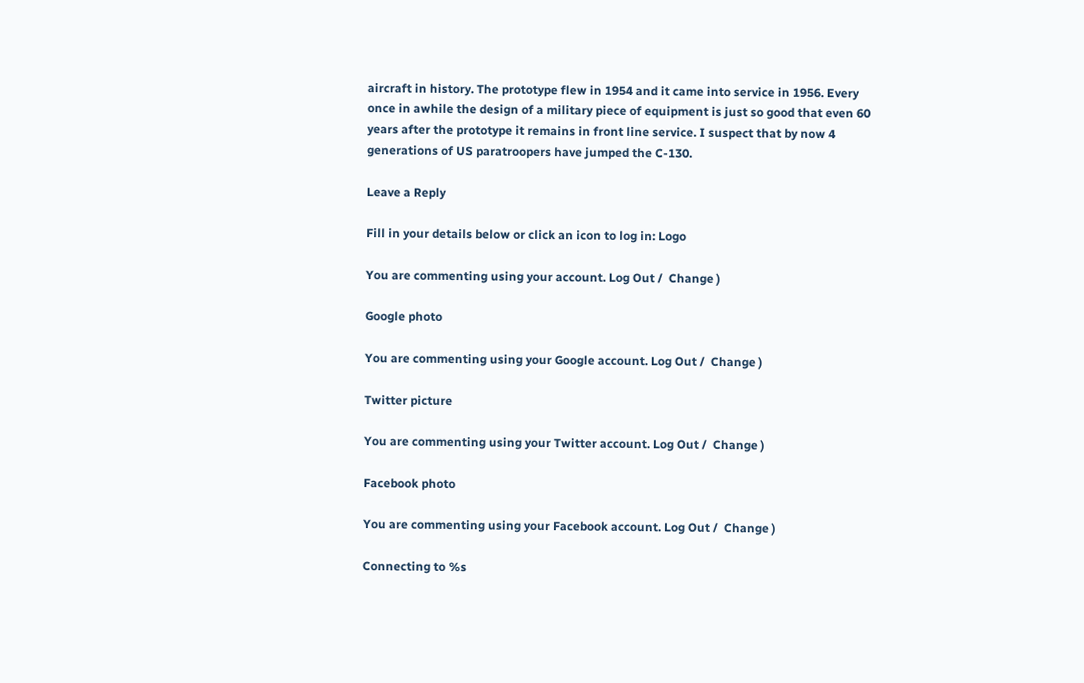aircraft in history. The prototype flew in 1954 and it came into service in 1956. Every once in awhile the design of a military piece of equipment is just so good that even 60 years after the prototype it remains in front line service. I suspect that by now 4 generations of US paratroopers have jumped the C-130.

Leave a Reply

Fill in your details below or click an icon to log in: Logo

You are commenting using your account. Log Out /  Change )

Google photo

You are commenting using your Google account. Log Out /  Change )

Twitter picture

You are commenting using your Twitter account. Log Out /  Change )

Facebook photo

You are commenting using your Facebook account. Log Out /  Change )

Connecting to %s